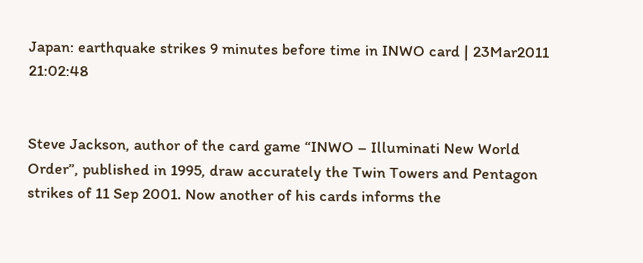Japan: earthquake strikes 9 minutes before time in INWO card | 23Mar2011 21:02:48


Steve Jackson, author of the card game “INWO – Illuminati New World Order”, published in 1995, draw accurately the Twin Towers and Pentagon strikes of 11 Sep 2001. Now another of his cards informs the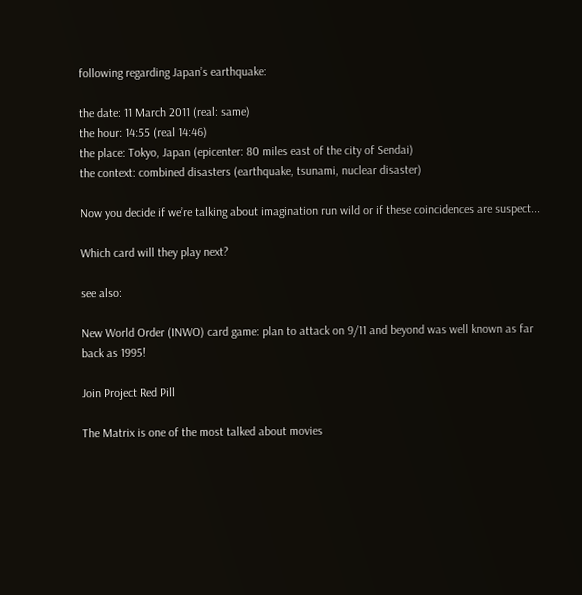following regarding Japan’s earthquake:

the date: 11 March 2011 (real: same)
the hour: 14:55 (real 14:46)
the place: Tokyo, Japan (epicenter: 80 miles east of the city of Sendai)
the context: combined disasters (earthquake, tsunami, nuclear disaster)

Now you decide if we’re talking about imagination run wild or if these coincidences are suspect...

Which card will they play next?

see also:

New World Order (INWO) card game: plan to attack on 9/11 and beyond was well known as far back as 1995!

Join Project Red Pill

The Matrix is one of the most talked about movies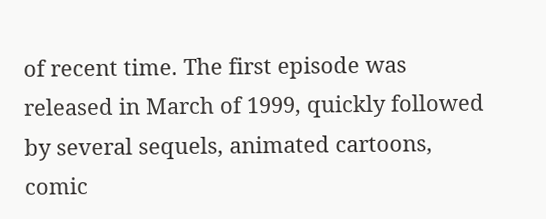of recent time. The first episode was released in March of 1999, quickly followed by several sequels, animated cartoons, comic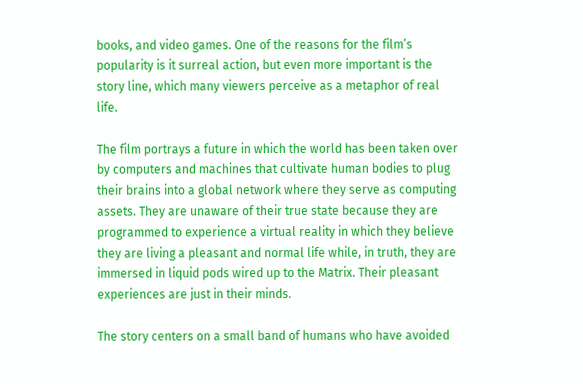books, and video games. One of the reasons for the film’s popularity is it surreal action, but even more important is the story line, which many viewers perceive as a metaphor of real life.

The film portrays a future in which the world has been taken over by computers and machines that cultivate human bodies to plug their brains into a global network where they serve as computing assets. They are unaware of their true state because they are programmed to experience a virtual reality in which they believe they are living a pleasant and normal life while, in truth, they are immersed in liquid pods wired up to the Matrix. Their pleasant experiences are just in their minds.

The story centers on a small band of humans who have avoided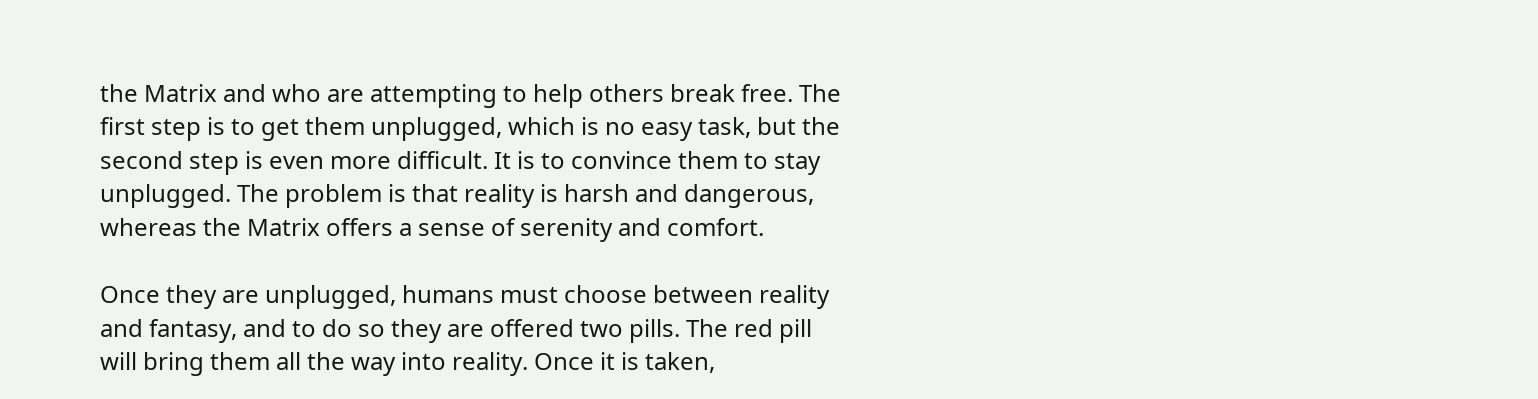the Matrix and who are attempting to help others break free. The first step is to get them unplugged, which is no easy task, but the second step is even more difficult. It is to convince them to stay unplugged. The problem is that reality is harsh and dangerous, whereas the Matrix offers a sense of serenity and comfort.

Once they are unplugged, humans must choose between reality and fantasy, and to do so they are offered two pills. The red pill will bring them all the way into reality. Once it is taken,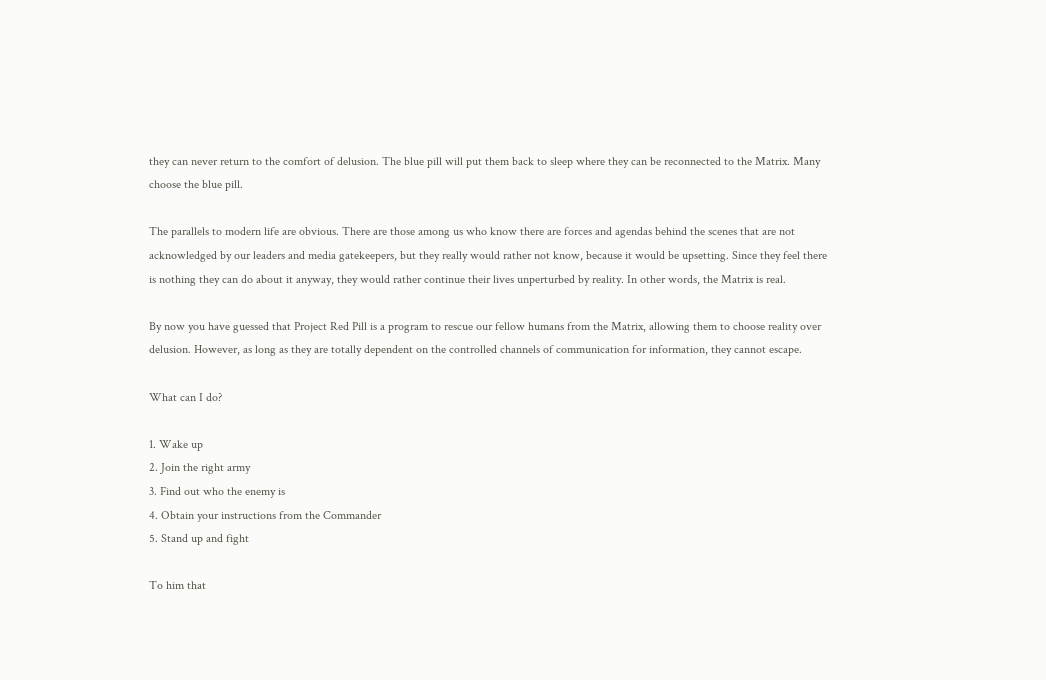they can never return to the comfort of delusion. The blue pill will put them back to sleep where they can be reconnected to the Matrix. Many choose the blue pill.

The parallels to modern life are obvious. There are those among us who know there are forces and agendas behind the scenes that are not acknowledged by our leaders and media gatekeepers, but they really would rather not know, because it would be upsetting. Since they feel there is nothing they can do about it anyway, they would rather continue their lives unperturbed by reality. In other words, the Matrix is real.

By now you have guessed that Project Red Pill is a program to rescue our fellow humans from the Matrix, allowing them to choose reality over delusion. However, as long as they are totally dependent on the controlled channels of communication for information, they cannot escape.

What can I do?

1. Wake up
2. Join the right army
3. Find out who the enemy is
4. Obtain your instructions from the Commander
5. Stand up and fight

To him that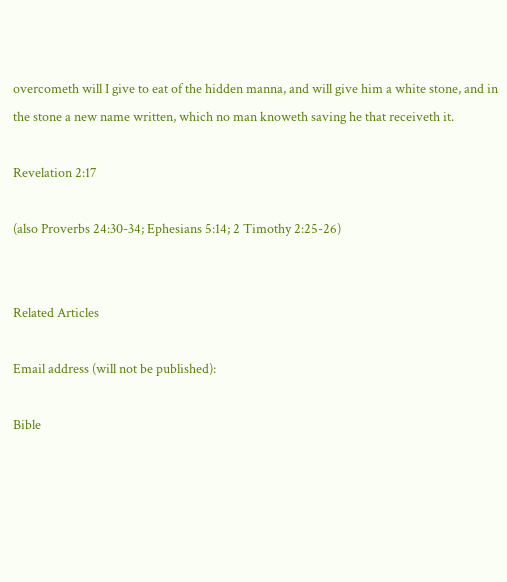overcometh will I give to eat of the hidden manna, and will give him a white stone, and in the stone a new name written, which no man knoweth saving he that receiveth it.

Revelation 2:17

(also Proverbs 24:30-34; Ephesians 5:14; 2 Timothy 2:25-26)


Related Articles

Email address (will not be published):

Bible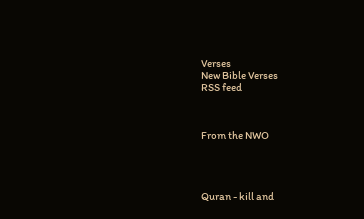Verses
New Bible Verses
RSS feed



From the NWO




Quran - kill and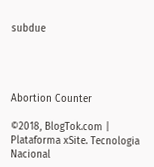subdue




Abortion Counter

©2018, BlogTok.com | Plataforma xSite. Tecnologia Nacional